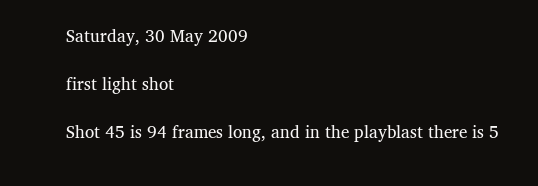Saturday, 30 May 2009

first light shot

Shot 45 is 94 frames long, and in the playblast there is 5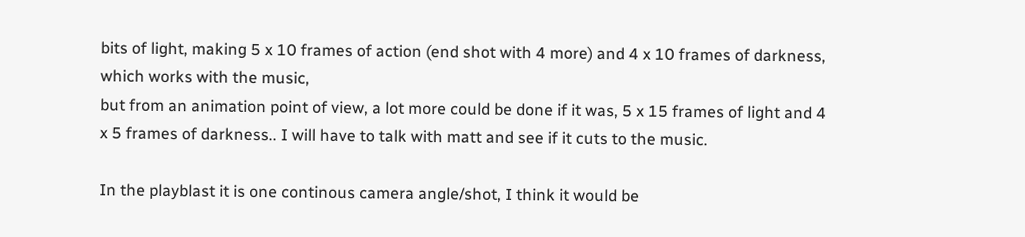bits of light, making 5 x 10 frames of action (end shot with 4 more) and 4 x 10 frames of darkness, which works with the music,
but from an animation point of view, a lot more could be done if it was, 5 x 15 frames of light and 4 x 5 frames of darkness.. I will have to talk with matt and see if it cuts to the music.

In the playblast it is one continous camera angle/shot, I think it would be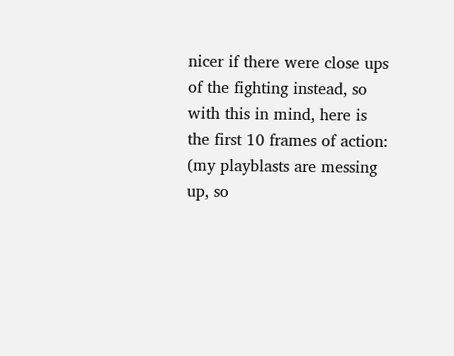nicer if there were close ups of the fighting instead, so with this in mind, here is the first 10 frames of action:
(my playblasts are messing up, so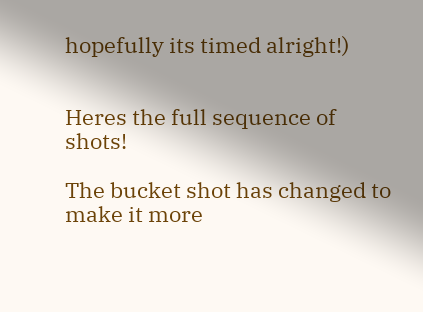hopefully its timed alright!)


Heres the full sequence of shots!

The bucket shot has changed to make it more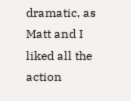dramatic, as Matt and I liked all the action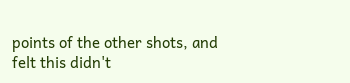points of the other shots, and felt this didn't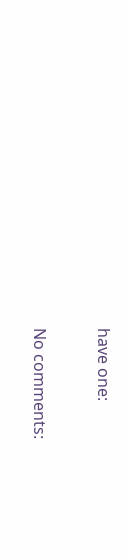have one:

No comments: